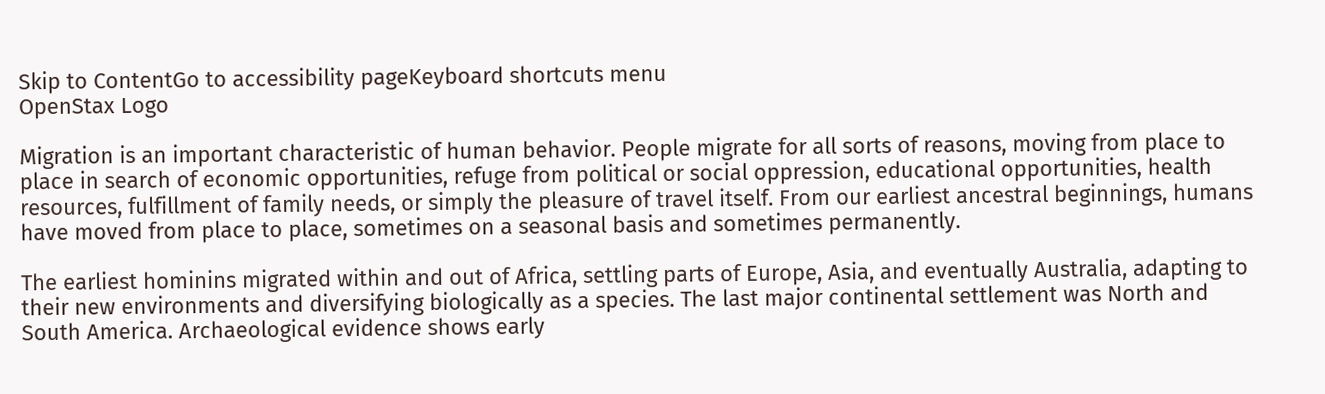Skip to ContentGo to accessibility pageKeyboard shortcuts menu
OpenStax Logo

Migration is an important characteristic of human behavior. People migrate for all sorts of reasons, moving from place to place in search of economic opportunities, refuge from political or social oppression, educational opportunities, health resources, fulfillment of family needs, or simply the pleasure of travel itself. From our earliest ancestral beginnings, humans have moved from place to place, sometimes on a seasonal basis and sometimes permanently.

The earliest hominins migrated within and out of Africa, settling parts of Europe, Asia, and eventually Australia, adapting to their new environments and diversifying biologically as a species. The last major continental settlement was North and South America. Archaeological evidence shows early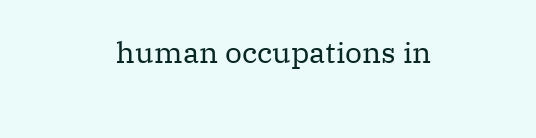human occupations in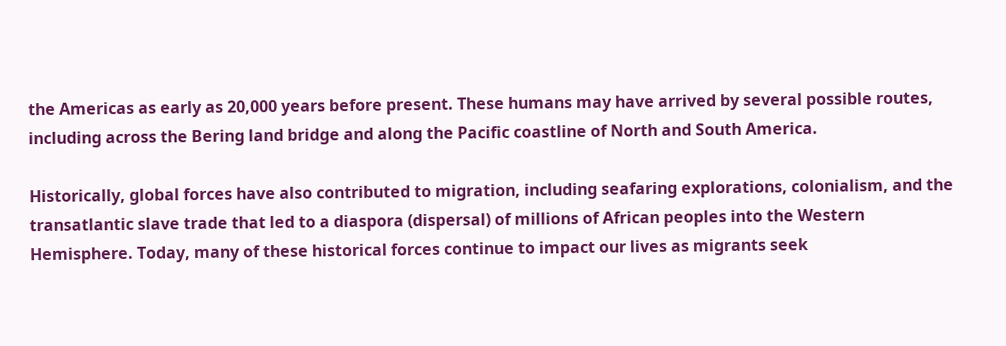the Americas as early as 20,000 years before present. These humans may have arrived by several possible routes, including across the Bering land bridge and along the Pacific coastline of North and South America.

Historically, global forces have also contributed to migration, including seafaring explorations, colonialism, and the transatlantic slave trade that led to a diaspora (dispersal) of millions of African peoples into the Western Hemisphere. Today, many of these historical forces continue to impact our lives as migrants seek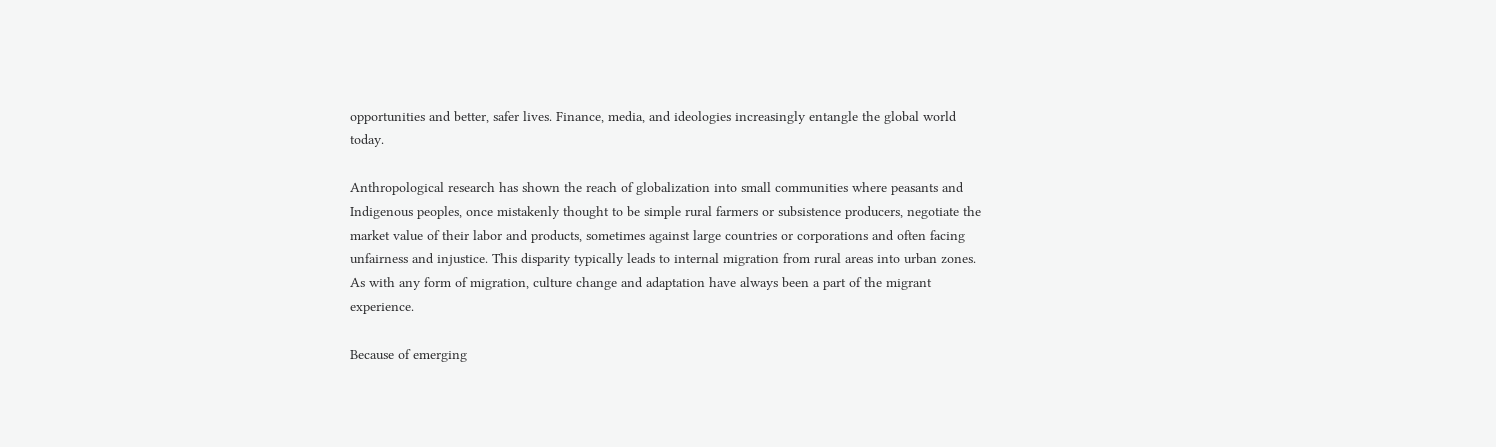opportunities and better, safer lives. Finance, media, and ideologies increasingly entangle the global world today.

Anthropological research has shown the reach of globalization into small communities where peasants and Indigenous peoples, once mistakenly thought to be simple rural farmers or subsistence producers, negotiate the market value of their labor and products, sometimes against large countries or corporations and often facing unfairness and injustice. This disparity typically leads to internal migration from rural areas into urban zones. As with any form of migration, culture change and adaptation have always been a part of the migrant experience.

Because of emerging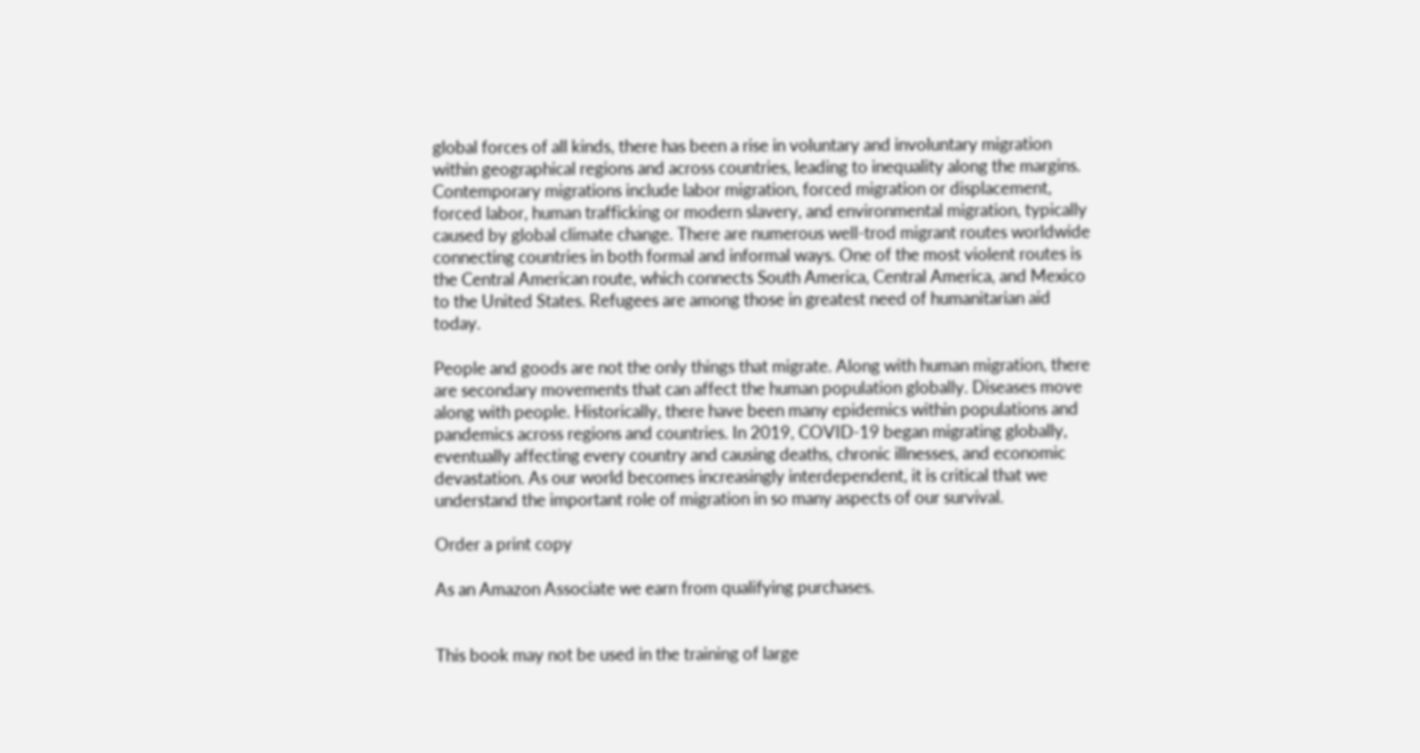global forces of all kinds, there has been a rise in voluntary and involuntary migration within geographical regions and across countries, leading to inequality along the margins. Contemporary migrations include labor migration, forced migration or displacement, forced labor, human trafficking or modern slavery, and environmental migration, typically caused by global climate change. There are numerous well-trod migrant routes worldwide connecting countries in both formal and informal ways. One of the most violent routes is the Central American route, which connects South America, Central America, and Mexico to the United States. Refugees are among those in greatest need of humanitarian aid today.

People and goods are not the only things that migrate. Along with human migration, there are secondary movements that can affect the human population globally. Diseases move along with people. Historically, there have been many epidemics within populations and pandemics across regions and countries. In 2019, COVID-19 began migrating globally, eventually affecting every country and causing deaths, chronic illnesses, and economic devastation. As our world becomes increasingly interdependent, it is critical that we understand the important role of migration in so many aspects of our survival.

Order a print copy

As an Amazon Associate we earn from qualifying purchases.


This book may not be used in the training of large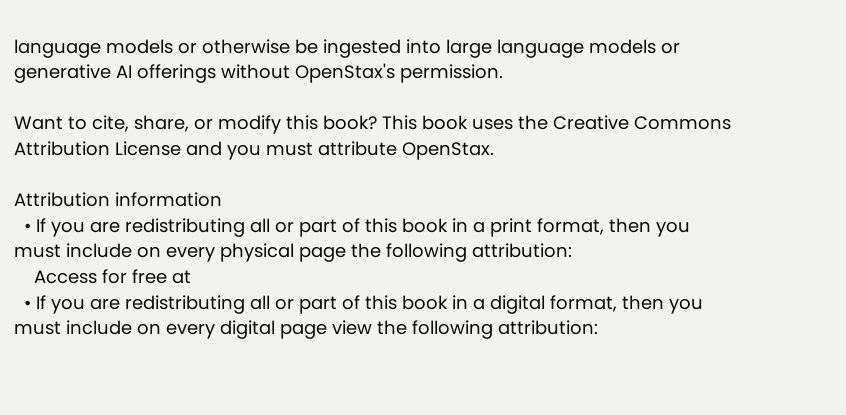language models or otherwise be ingested into large language models or generative AI offerings without OpenStax's permission.

Want to cite, share, or modify this book? This book uses the Creative Commons Attribution License and you must attribute OpenStax.

Attribution information
  • If you are redistributing all or part of this book in a print format, then you must include on every physical page the following attribution:
    Access for free at
  • If you are redistributing all or part of this book in a digital format, then you must include on every digital page view the following attribution: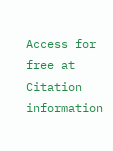Access for free at
Citation information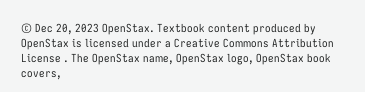© Dec 20, 2023 OpenStax. Textbook content produced by OpenStax is licensed under a Creative Commons Attribution License . The OpenStax name, OpenStax logo, OpenStax book covers,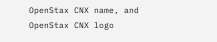OpenStax CNX name, and OpenStax CNX logo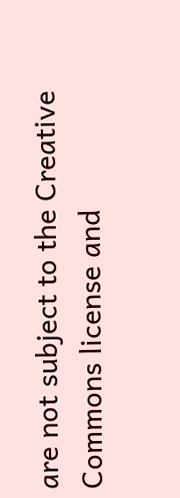are not subject to the Creative Commons license and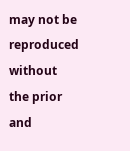may not be reproduced without the prior and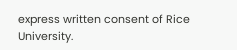express written consent of Rice University.